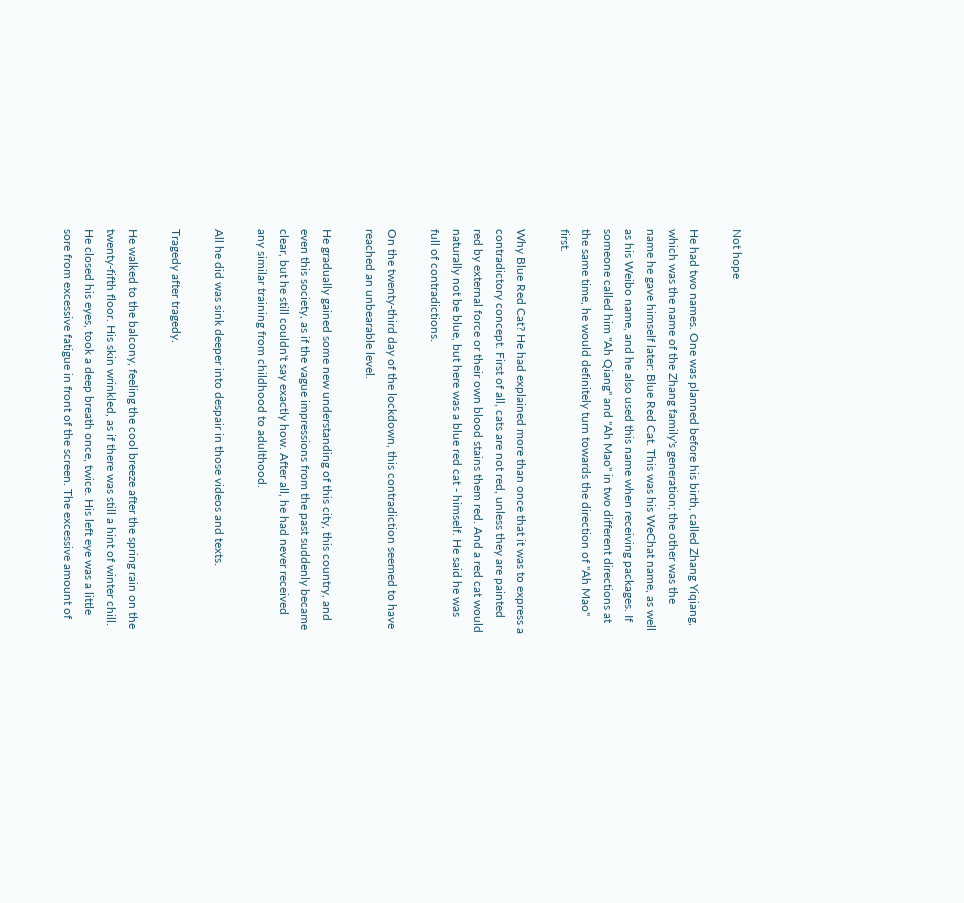Not hope

He had two names. One was planned before his birth, called Zhang Yiqiang, which was the name of the Zhang family's generation; the other was the name he gave himself later: Blue Red Cat. This was his WeChat name, as well as his Weibo name, and he also used this name when receiving packages. If someone called him "Ah Qiang" and "Ah Mao" in two different directions at the same time, he would definitely turn towards the direction of "Ah Mao" first.

Why Blue Red Cat? He had explained more than once that it was to express a contradictory concept. First of all, cats are not red, unless they are painted red by external force or their own blood stains them red. And a red cat would naturally not be blue, but here was a blue red cat - himself. He said he was full of contradictions.

On the twenty-third day of the lockdown, this contradiction seemed to have reached an unbearable level.

He gradually gained some new understanding of this city, this country, and even this society, as if the vague impressions from the past suddenly became clear, but he still couldn't say exactly how. After all, he had never received any similar training from childhood to adulthood.

All he did was sink deeper into despair in those videos and texts.

Tragedy after tragedy.

He walked to the balcony, feeling the cool breeze after the spring rain on the twenty-fifth floor. His skin wrinkled, as if there was still a hint of winter chill. He closed his eyes, took a deep breath once, twice. His left eye was a little sore from excessive fatigue in front of the screen. The excessive amount of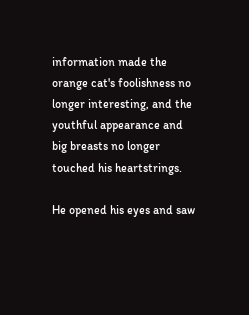information made the orange cat's foolishness no longer interesting, and the youthful appearance and big breasts no longer touched his heartstrings.

He opened his eyes and saw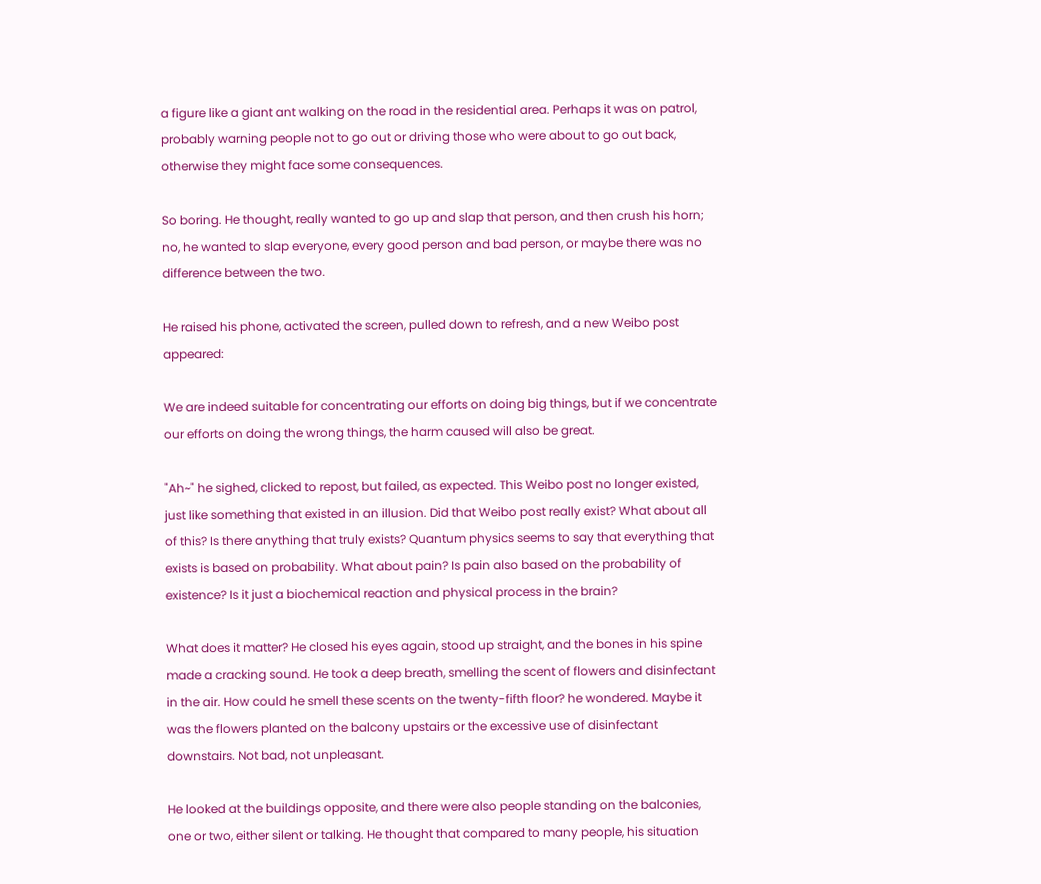a figure like a giant ant walking on the road in the residential area. Perhaps it was on patrol, probably warning people not to go out or driving those who were about to go out back, otherwise they might face some consequences.

So boring. He thought, really wanted to go up and slap that person, and then crush his horn; no, he wanted to slap everyone, every good person and bad person, or maybe there was no difference between the two.

He raised his phone, activated the screen, pulled down to refresh, and a new Weibo post appeared:

We are indeed suitable for concentrating our efforts on doing big things, but if we concentrate our efforts on doing the wrong things, the harm caused will also be great.

"Ah~" he sighed, clicked to repost, but failed, as expected. This Weibo post no longer existed, just like something that existed in an illusion. Did that Weibo post really exist? What about all of this? Is there anything that truly exists? Quantum physics seems to say that everything that exists is based on probability. What about pain? Is pain also based on the probability of existence? Is it just a biochemical reaction and physical process in the brain?

What does it matter? He closed his eyes again, stood up straight, and the bones in his spine made a cracking sound. He took a deep breath, smelling the scent of flowers and disinfectant in the air. How could he smell these scents on the twenty-fifth floor? he wondered. Maybe it was the flowers planted on the balcony upstairs or the excessive use of disinfectant downstairs. Not bad, not unpleasant.

He looked at the buildings opposite, and there were also people standing on the balconies, one or two, either silent or talking. He thought that compared to many people, his situation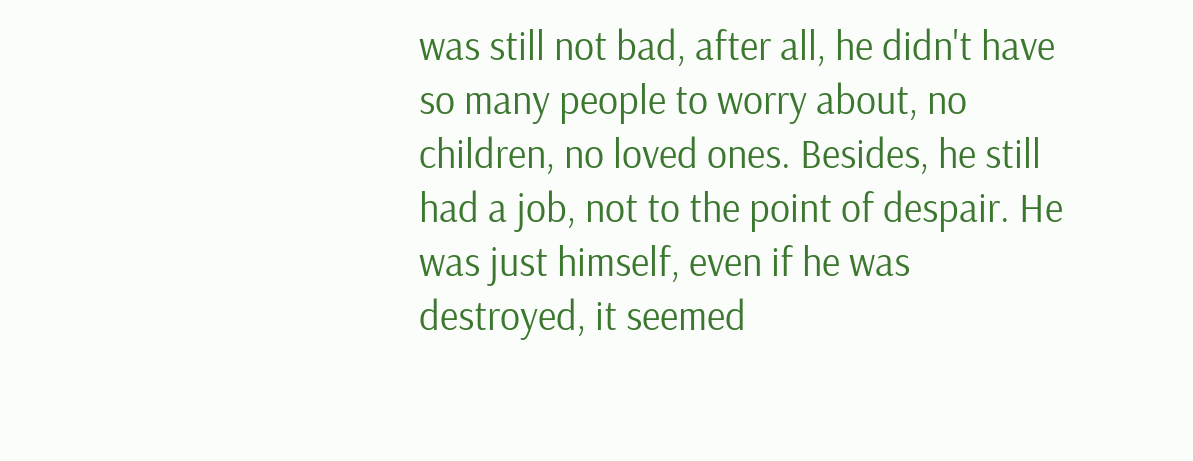was still not bad, after all, he didn't have so many people to worry about, no children, no loved ones. Besides, he still had a job, not to the point of despair. He was just himself, even if he was destroyed, it seemed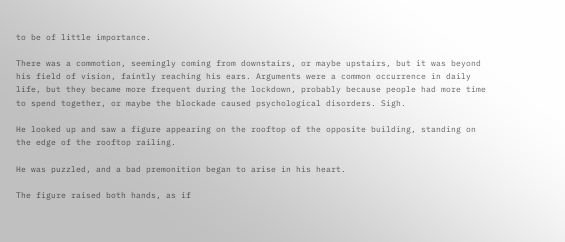to be of little importance.

There was a commotion, seemingly coming from downstairs, or maybe upstairs, but it was beyond his field of vision, faintly reaching his ears. Arguments were a common occurrence in daily life, but they became more frequent during the lockdown, probably because people had more time to spend together, or maybe the blockade caused psychological disorders. Sigh.

He looked up and saw a figure appearing on the rooftop of the opposite building, standing on the edge of the rooftop railing.

He was puzzled, and a bad premonition began to arise in his heart.

The figure raised both hands, as if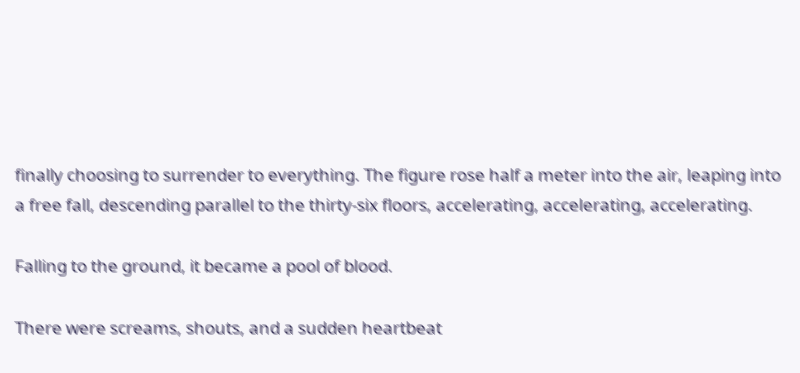finally choosing to surrender to everything. The figure rose half a meter into the air, leaping into a free fall, descending parallel to the thirty-six floors, accelerating, accelerating, accelerating.

Falling to the ground, it became a pool of blood.

There were screams, shouts, and a sudden heartbeat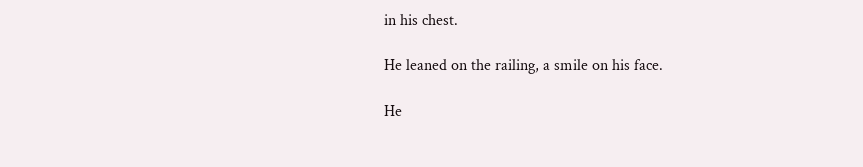in his chest.

He leaned on the railing, a smile on his face.

He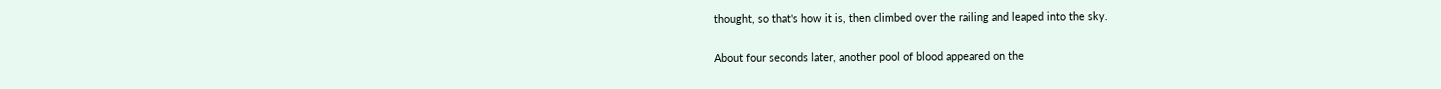thought, so that's how it is, then climbed over the railing and leaped into the sky.

About four seconds later, another pool of blood appeared on the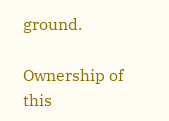ground.

Ownership of this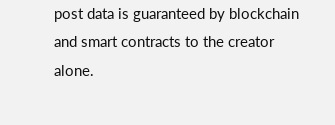post data is guaranteed by blockchain and smart contracts to the creator alone.